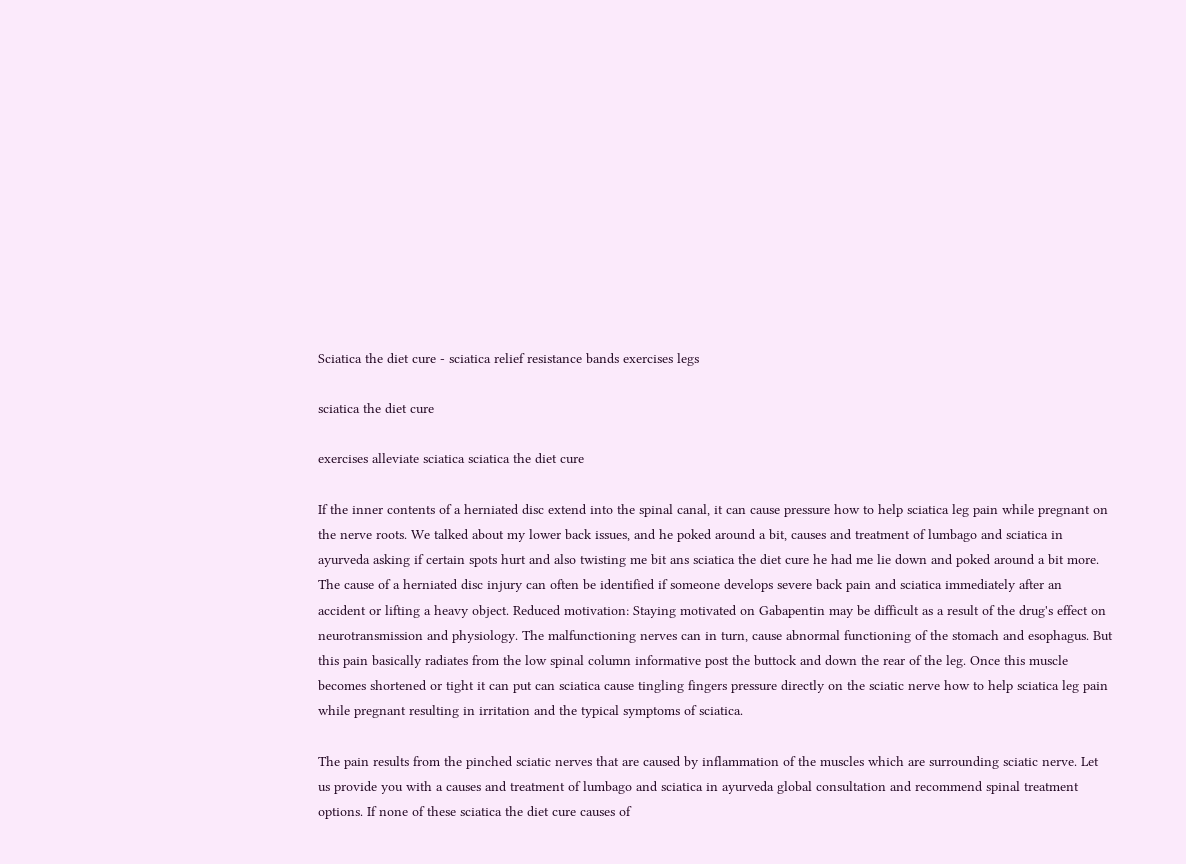Sciatica the diet cure - sciatica relief resistance bands exercises legs

sciatica the diet cure

exercises alleviate sciatica sciatica the diet cure

If the inner contents of a herniated disc extend into the spinal canal, it can cause pressure how to help sciatica leg pain while pregnant on the nerve roots. We talked about my lower back issues, and he poked around a bit, causes and treatment of lumbago and sciatica in ayurveda asking if certain spots hurt and also twisting me bit ans sciatica the diet cure he had me lie down and poked around a bit more. The cause of a herniated disc injury can often be identified if someone develops severe back pain and sciatica immediately after an accident or lifting a heavy object. Reduced motivation: Staying motivated on Gabapentin may be difficult as a result of the drug's effect on neurotransmission and physiology. The malfunctioning nerves can in turn, cause abnormal functioning of the stomach and esophagus. But this pain basically radiates from the low spinal column informative post the buttock and down the rear of the leg. Once this muscle becomes shortened or tight it can put can sciatica cause tingling fingers pressure directly on the sciatic nerve how to help sciatica leg pain while pregnant resulting in irritation and the typical symptoms of sciatica.

The pain results from the pinched sciatic nerves that are caused by inflammation of the muscles which are surrounding sciatic nerve. Let us provide you with a causes and treatment of lumbago and sciatica in ayurveda global consultation and recommend spinal treatment options. If none of these sciatica the diet cure causes of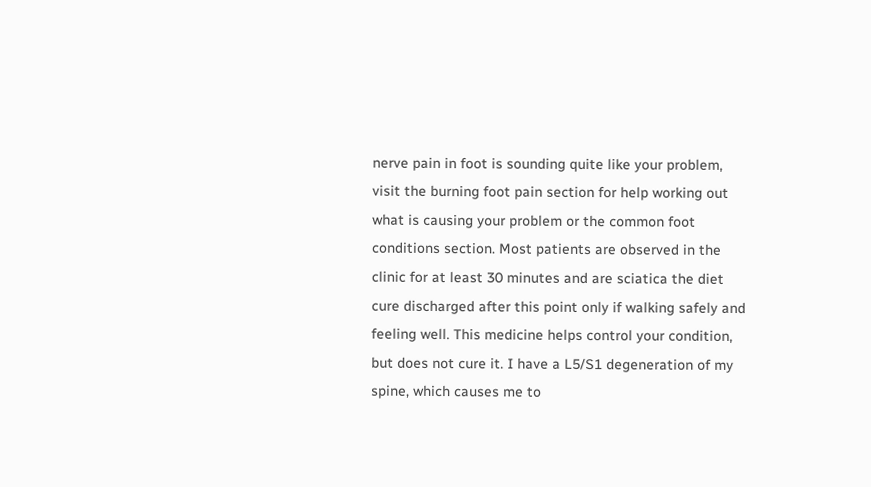nerve pain in foot is sounding quite like your problem, visit the burning foot pain section for help working out what is causing your problem or the common foot conditions section. Most patients are observed in the clinic for at least 30 minutes and are sciatica the diet cure discharged after this point only if walking safely and feeling well. This medicine helps control your condition, but does not cure it. I have a L5/S1 degeneration of my spine, which causes me to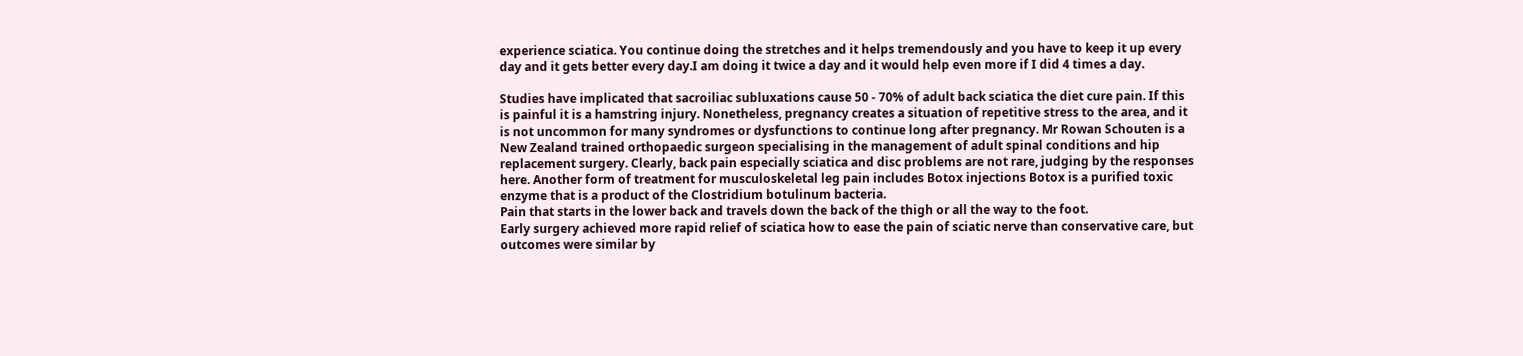experience sciatica. You continue doing the stretches and it helps tremendously and you have to keep it up every day and it gets better every day.I am doing it twice a day and it would help even more if I did 4 times a day.

Studies have implicated that sacroiliac subluxations cause 50 - 70% of adult back sciatica the diet cure pain. If this is painful it is a hamstring injury. Nonetheless, pregnancy creates a situation of repetitive stress to the area, and it is not uncommon for many syndromes or dysfunctions to continue long after pregnancy. Mr Rowan Schouten is a New Zealand trained orthopaedic surgeon specialising in the management of adult spinal conditions and hip replacement surgery. Clearly, back pain especially sciatica and disc problems are not rare, judging by the responses here. Another form of treatment for musculoskeletal leg pain includes Botox injections Botox is a purified toxic enzyme that is a product of the Clostridium botulinum bacteria.
Pain that starts in the lower back and travels down the back of the thigh or all the way to the foot.
Early surgery achieved more rapid relief of sciatica how to ease the pain of sciatic nerve than conservative care, but outcomes were similar by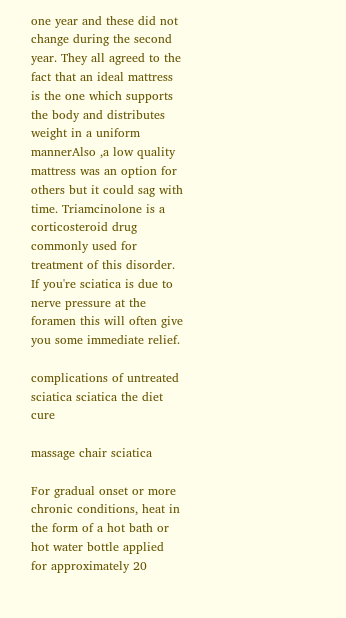one year and these did not change during the second year. They all agreed to the fact that an ideal mattress is the one which supports the body and distributes weight in a uniform mannerAlso ,a low quality mattress was an option for others but it could sag with time. Triamcinolone is a corticosteroid drug commonly used for treatment of this disorder.
If you're sciatica is due to nerve pressure at the foramen this will often give you some immediate relief.

complications of untreated sciatica sciatica the diet cure

massage chair sciatica

For gradual onset or more chronic conditions, heat in the form of a hot bath or hot water bottle applied for approximately 20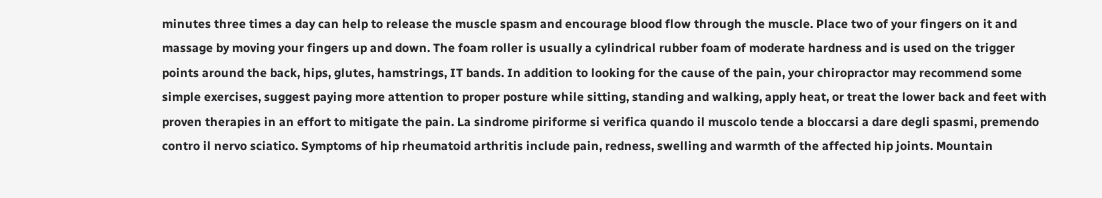minutes three times a day can help to release the muscle spasm and encourage blood flow through the muscle. Place two of your fingers on it and massage by moving your fingers up and down. The foam roller is usually a cylindrical rubber foam of moderate hardness and is used on the trigger points around the back, hips, glutes, hamstrings, IT bands. In addition to looking for the cause of the pain, your chiropractor may recommend some simple exercises, suggest paying more attention to proper posture while sitting, standing and walking, apply heat, or treat the lower back and feet with proven therapies in an effort to mitigate the pain. La sindrome piriforme si verifica quando il muscolo tende a bloccarsi a dare degli spasmi, premendo contro il nervo sciatico. Symptoms of hip rheumatoid arthritis include pain, redness, swelling and warmth of the affected hip joints. Mountain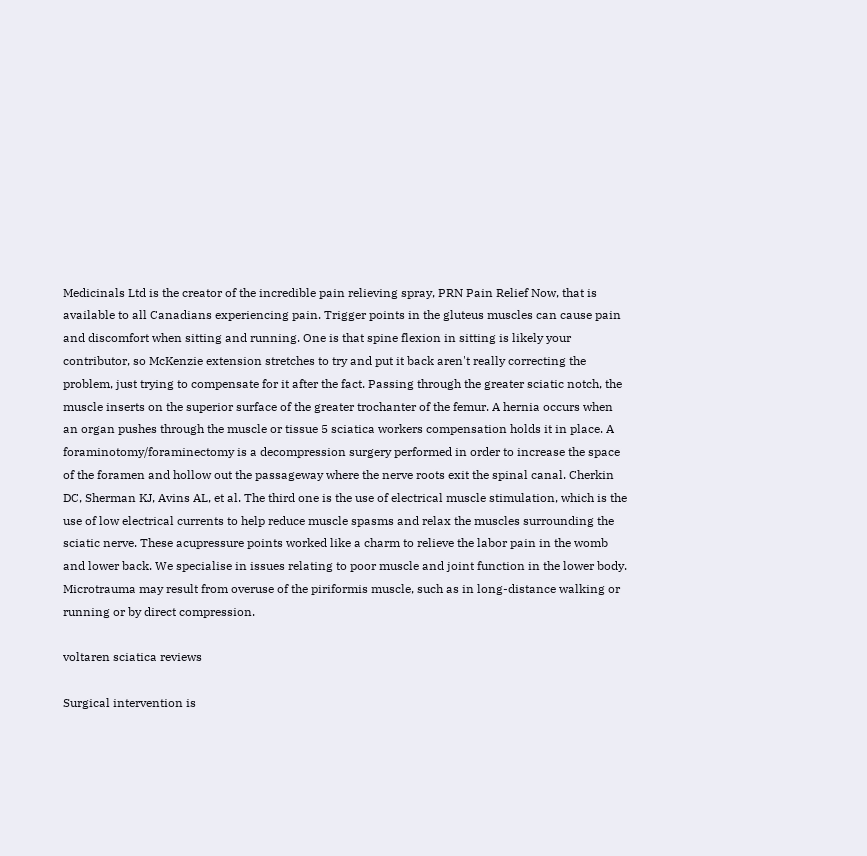Medicinals Ltd is the creator of the incredible pain relieving spray, PRN Pain Relief Now, that is available to all Canadians experiencing pain. Trigger points in the gluteus muscles can cause pain and discomfort when sitting and running. One is that spine flexion in sitting is likely your contributor, so McKenzie extension stretches to try and put it back aren't really correcting the problem, just trying to compensate for it after the fact. Passing through the greater sciatic notch, the muscle inserts on the superior surface of the greater trochanter of the femur. A hernia occurs when an organ pushes through the muscle or tissue 5 sciatica workers compensation holds it in place. A foraminotomy/foraminectomy is a decompression surgery performed in order to increase the space of the foramen and hollow out the passageway where the nerve roots exit the spinal canal. Cherkin DC, Sherman KJ, Avins AL, et al. The third one is the use of electrical muscle stimulation, which is the use of low electrical currents to help reduce muscle spasms and relax the muscles surrounding the sciatic nerve. These acupressure points worked like a charm to relieve the labor pain in the womb and lower back. We specialise in issues relating to poor muscle and joint function in the lower body. Microtrauma may result from overuse of the piriformis muscle, such as in long-distance walking or running or by direct compression.

voltaren sciatica reviews

Surgical intervention is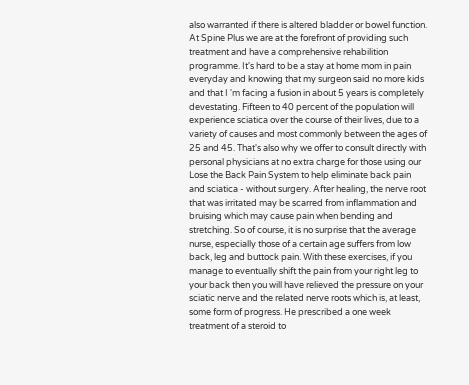also warranted if there is altered bladder or bowel function. At Spine Plus we are at the forefront of providing such treatment and have a comprehensive rehabilition programme. It's hard to be a stay at home mom in pain everyday and knowing that my surgeon said no more kids and that I 'm facing a fusion in about 5 years is completely devestating. Fifteen to 40 percent of the population will experience sciatica over the course of their lives, due to a variety of causes and most commonly between the ages of 25 and 45. That's also why we offer to consult directly with personal physicians at no extra charge for those using our Lose the Back Pain System to help eliminate back pain and sciatica - without surgery. After healing, the nerve root that was irritated may be scarred from inflammation and bruising which may cause pain when bending and stretching. So of course, it is no surprise that the average nurse, especially those of a certain age suffers from low back, leg and buttock pain. With these exercises, if you manage to eventually shift the pain from your right leg to your back then you will have relieved the pressure on your sciatic nerve and the related nerve roots which is, at least, some form of progress. He prescribed a one week treatment of a steroid to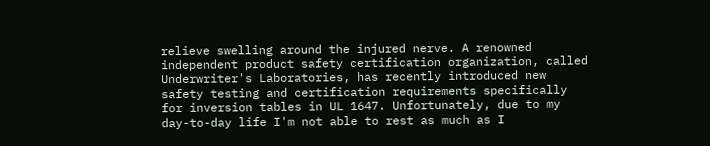relieve swelling around the injured nerve. A renowned independent product safety certification organization, called Underwriter's Laboratories, has recently introduced new safety testing and certification requirements specifically for inversion tables in UL 1647. Unfortunately, due to my day-to-day life I'm not able to rest as much as I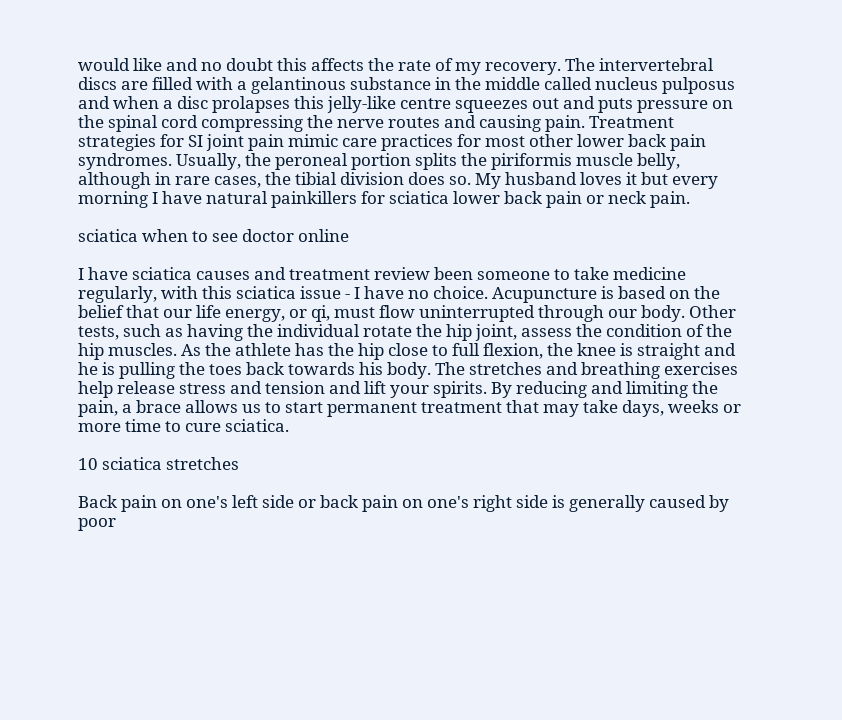would like and no doubt this affects the rate of my recovery. The intervertebral discs are filled with a gelantinous substance in the middle called nucleus pulposus and when a disc prolapses this jelly-like centre squeezes out and puts pressure on the spinal cord compressing the nerve routes and causing pain. Treatment strategies for SI joint pain mimic care practices for most other lower back pain syndromes. Usually, the peroneal portion splits the piriformis muscle belly, although in rare cases, the tibial division does so. My husband loves it but every morning I have natural painkillers for sciatica lower back pain or neck pain.

sciatica when to see doctor online

I have sciatica causes and treatment review been someone to take medicine regularly, with this sciatica issue - I have no choice. Acupuncture is based on the belief that our life energy, or qi, must flow uninterrupted through our body. Other tests, such as having the individual rotate the hip joint, assess the condition of the hip muscles. As the athlete has the hip close to full flexion, the knee is straight and he is pulling the toes back towards his body. The stretches and breathing exercises help release stress and tension and lift your spirits. By reducing and limiting the pain, a brace allows us to start permanent treatment that may take days, weeks or more time to cure sciatica.

10 sciatica stretches

Back pain on one's left side or back pain on one's right side is generally caused by poor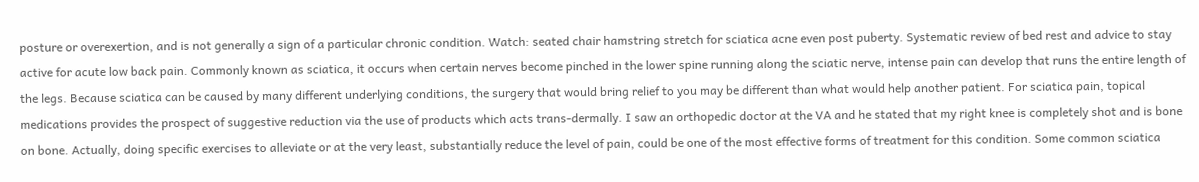posture or overexertion, and is not generally a sign of a particular chronic condition. Watch: seated chair hamstring stretch for sciatica acne even post puberty. Systematic review of bed rest and advice to stay active for acute low back pain. Commonly known as sciatica, it occurs when certain nerves become pinched in the lower spine running along the sciatic nerve, intense pain can develop that runs the entire length of the legs. Because sciatica can be caused by many different underlying conditions, the surgery that would bring relief to you may be different than what would help another patient. For sciatica pain, topical medications provides the prospect of suggestive reduction via the use of products which acts trans-dermally. I saw an orthopedic doctor at the VA and he stated that my right knee is completely shot and is bone on bone. Actually, doing specific exercises to alleviate or at the very least, substantially reduce the level of pain, could be one of the most effective forms of treatment for this condition. Some common sciatica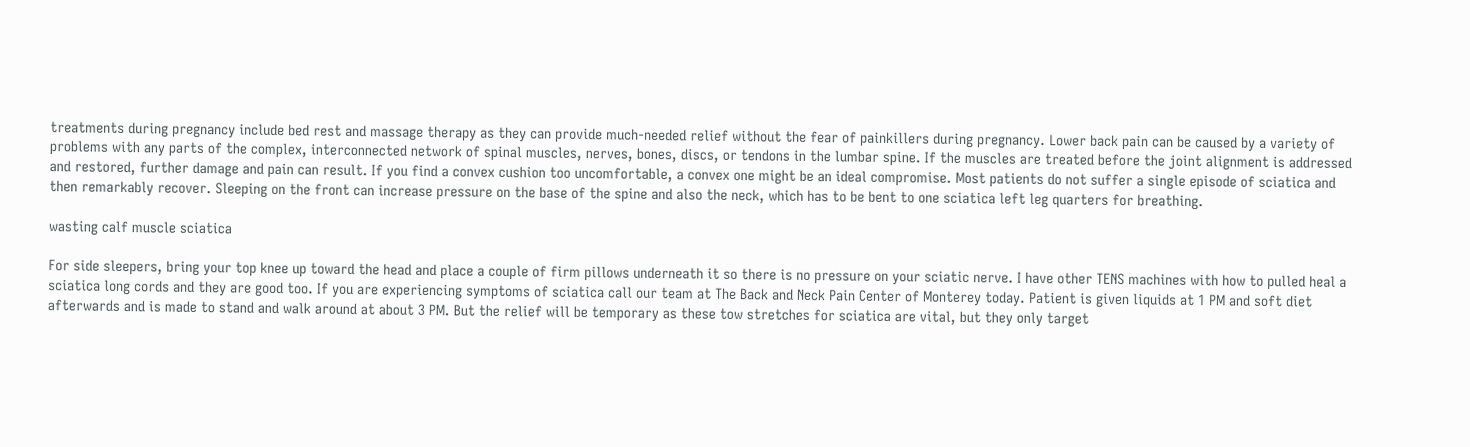treatments during pregnancy include bed rest and massage therapy as they can provide much-needed relief without the fear of painkillers during pregnancy. Lower back pain can be caused by a variety of problems with any parts of the complex, interconnected network of spinal muscles, nerves, bones, discs, or tendons in the lumbar spine. If the muscles are treated before the joint alignment is addressed and restored, further damage and pain can result. If you find a convex cushion too uncomfortable, a convex one might be an ideal compromise. Most patients do not suffer a single episode of sciatica and then remarkably recover. Sleeping on the front can increase pressure on the base of the spine and also the neck, which has to be bent to one sciatica left leg quarters for breathing.

wasting calf muscle sciatica

For side sleepers, bring your top knee up toward the head and place a couple of firm pillows underneath it so there is no pressure on your sciatic nerve. I have other TENS machines with how to pulled heal a sciatica long cords and they are good too. If you are experiencing symptoms of sciatica call our team at The Back and Neck Pain Center of Monterey today. Patient is given liquids at 1 PM and soft diet afterwards and is made to stand and walk around at about 3 PM. But the relief will be temporary as these tow stretches for sciatica are vital, but they only target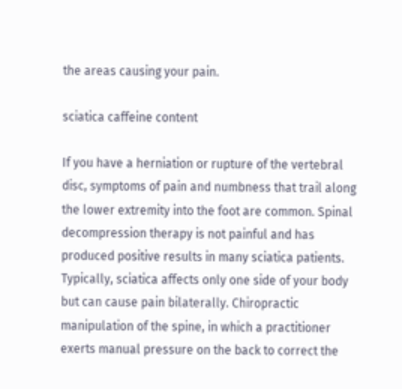the areas causing your pain.

sciatica caffeine content

If you have a herniation or rupture of the vertebral disc, symptoms of pain and numbness that trail along the lower extremity into the foot are common. Spinal decompression therapy is not painful and has produced positive results in many sciatica patients. Typically, sciatica affects only one side of your body but can cause pain bilaterally. Chiropractic manipulation of the spine, in which a practitioner exerts manual pressure on the back to correct the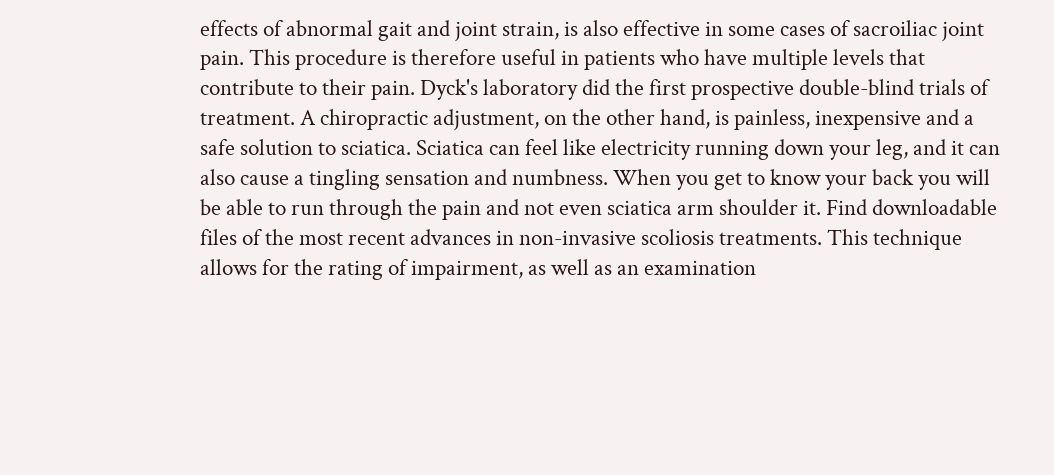effects of abnormal gait and joint strain, is also effective in some cases of sacroiliac joint pain. This procedure is therefore useful in patients who have multiple levels that contribute to their pain. Dyck's laboratory did the first prospective double-blind trials of treatment. A chiropractic adjustment, on the other hand, is painless, inexpensive and a safe solution to sciatica. Sciatica can feel like electricity running down your leg, and it can also cause a tingling sensation and numbness. When you get to know your back you will be able to run through the pain and not even sciatica arm shoulder it. Find downloadable files of the most recent advances in non-invasive scoliosis treatments. This technique allows for the rating of impairment, as well as an examination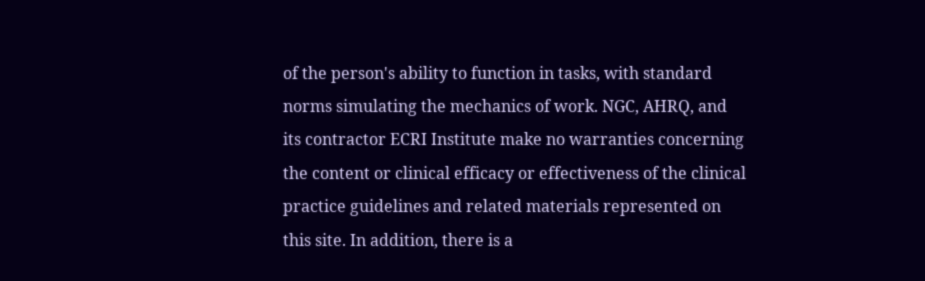of the person's ability to function in tasks, with standard norms simulating the mechanics of work. NGC, AHRQ, and its contractor ECRI Institute make no warranties concerning the content or clinical efficacy or effectiveness of the clinical practice guidelines and related materials represented on this site. In addition, there is a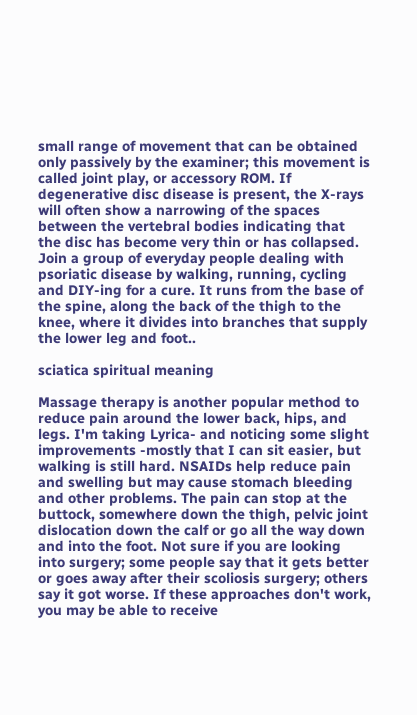small range of movement that can be obtained only passively by the examiner; this movement is called joint play, or accessory ROM. If degenerative disc disease is present, the X-rays will often show a narrowing of the spaces between the vertebral bodies indicating that the disc has become very thin or has collapsed. Join a group of everyday people dealing with psoriatic disease by walking, running, cycling and DIY-ing for a cure. It runs from the base of the spine, along the back of the thigh to the knee, where it divides into branches that supply the lower leg and foot..

sciatica spiritual meaning

Massage therapy is another popular method to reduce pain around the lower back, hips, and legs. I'm taking Lyrica- and noticing some slight improvements -mostly that I can sit easier, but walking is still hard. NSAIDs help reduce pain and swelling but may cause stomach bleeding and other problems. The pain can stop at the buttock, somewhere down the thigh, pelvic joint dislocation down the calf or go all the way down and into the foot. Not sure if you are looking into surgery; some people say that it gets better or goes away after their scoliosis surgery; others say it got worse. If these approaches don't work, you may be able to receive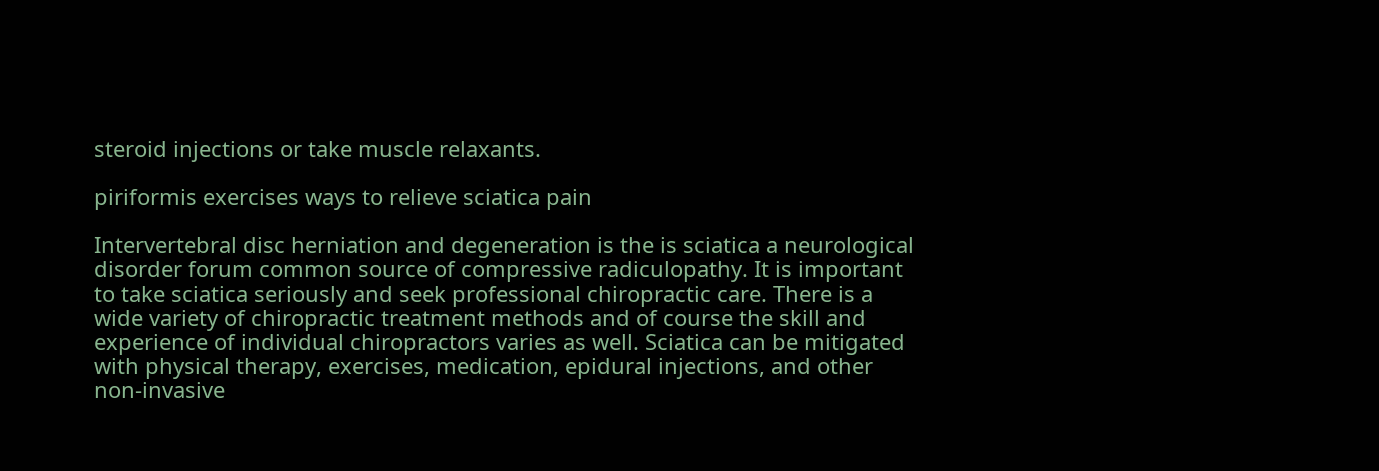steroid injections or take muscle relaxants.

piriformis exercises ways to relieve sciatica pain

Intervertebral disc herniation and degeneration is the is sciatica a neurological disorder forum common source of compressive radiculopathy. It is important to take sciatica seriously and seek professional chiropractic care. There is a wide variety of chiropractic treatment methods and of course the skill and experience of individual chiropractors varies as well. Sciatica can be mitigated with physical therapy, exercises, medication, epidural injections, and other non-invasive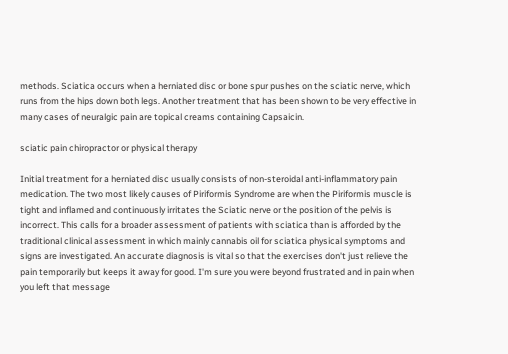methods. Sciatica occurs when a herniated disc or bone spur pushes on the sciatic nerve, which runs from the hips down both legs. Another treatment that has been shown to be very effective in many cases of neuralgic pain are topical creams containing Capsaicin.

sciatic pain chiropractor or physical therapy

Initial treatment for a herniated disc usually consists of non-steroidal anti-inflammatory pain medication. The two most likely causes of Piriformis Syndrome are when the Piriformis muscle is tight and inflamed and continuously irritates the Sciatic nerve or the position of the pelvis is incorrect. This calls for a broader assessment of patients with sciatica than is afforded by the traditional clinical assessment in which mainly cannabis oil for sciatica physical symptoms and signs are investigated. An accurate diagnosis is vital so that the exercises don't just relieve the pain temporarily but keeps it away for good. I'm sure you were beyond frustrated and in pain when you left that message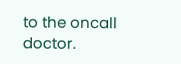to the oncall doctor.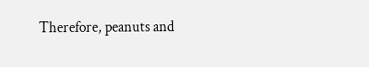Therefore, peanuts and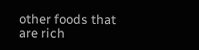other foods that are rich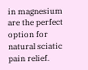in magnesium are the perfect option for natural sciatic pain relief.